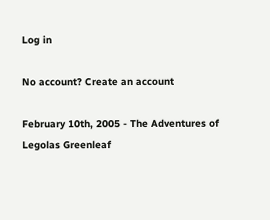Log in

No account? Create an account

February 10th, 2005 - The Adventures of Legolas Greenleaf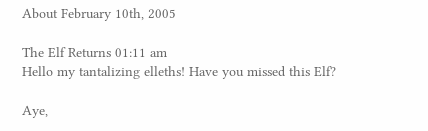About February 10th, 2005

The Elf Returns 01:11 am
Hello my tantalizing elleths! Have you missed this Elf?

Aye,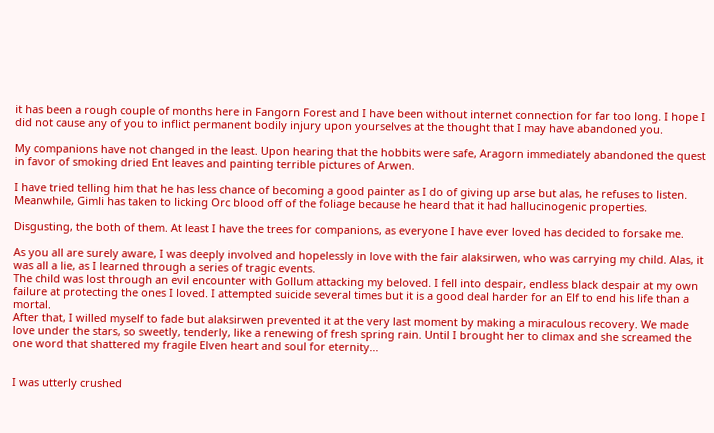it has been a rough couple of months here in Fangorn Forest and I have been without internet connection for far too long. I hope I did not cause any of you to inflict permanent bodily injury upon yourselves at the thought that I may have abandoned you.

My companions have not changed in the least. Upon hearing that the hobbits were safe, Aragorn immediately abandoned the quest in favor of smoking dried Ent leaves and painting terrible pictures of Arwen.

I have tried telling him that he has less chance of becoming a good painter as I do of giving up arse but alas, he refuses to listen.
Meanwhile, Gimli has taken to licking Orc blood off of the foliage because he heard that it had hallucinogenic properties.

Disgusting, the both of them. At least I have the trees for companions, as everyone I have ever loved has decided to forsake me.

As you all are surely aware, I was deeply involved and hopelessly in love with the fair alaksirwen, who was carrying my child. Alas, it was all a lie, as I learned through a series of tragic events.
The child was lost through an evil encounter with Gollum attacking my beloved. I fell into despair, endless black despair at my own failure at protecting the ones I loved. I attempted suicide several times but it is a good deal harder for an Elf to end his life than a mortal.
After that, I willed myself to fade but alaksirwen prevented it at the very last moment by making a miraculous recovery. We made love under the stars, so sweetly, tenderly, like a renewing of fresh spring rain. Until I brought her to climax and she screamed the one word that shattered my fragile Elven heart and soul for eternity...


I was utterly crushed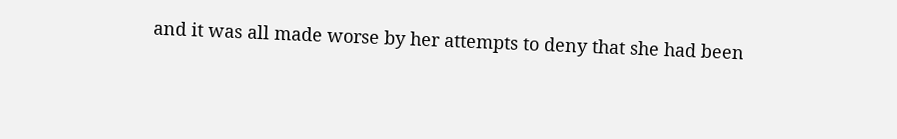and it was all made worse by her attempts to deny that she had been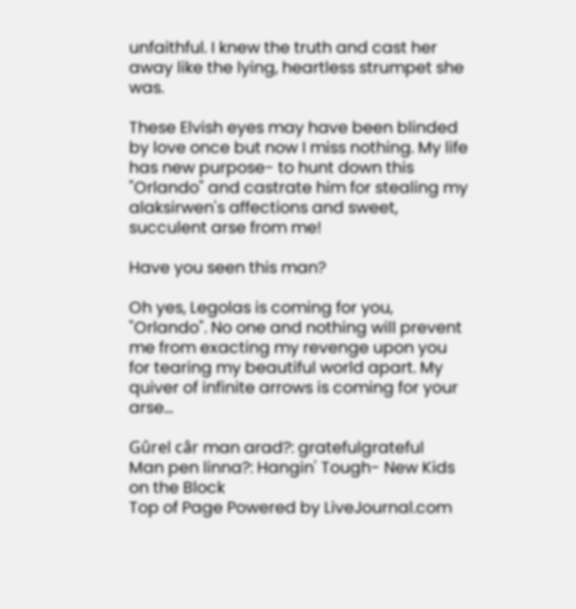unfaithful. I knew the truth and cast her away like the lying, heartless strumpet she was.

These Elvish eyes may have been blinded by love once but now I miss nothing. My life has new purpose- to hunt down this "Orlando" and castrate him for stealing my alaksirwen's affections and sweet, succulent arse from me!

Have you seen this man?

Oh yes, Legolas is coming for you, "Orlando". No one and nothing will prevent me from exacting my revenge upon you for tearing my beautiful world apart. My quiver of infinite arrows is coming for your arse...

Gûrel câr man arad?: gratefulgrateful
Man pen linna?: Hangin' Tough- New Kids on the Block
Top of Page Powered by LiveJournal.com